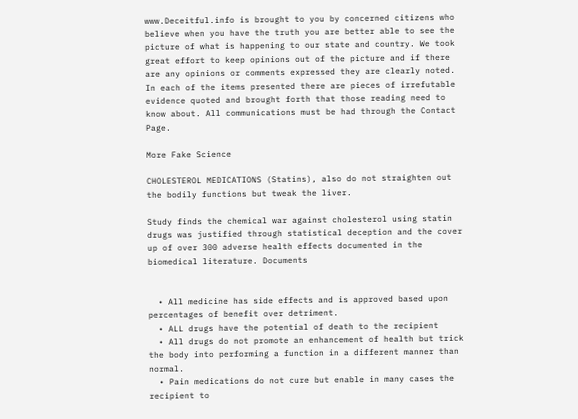www.Deceitful.info is brought to you by concerned citizens who believe when you have the truth you are better able to see the picture of what is happening to our state and country. We took great effort to keep opinions out of the picture and if there are any opinions or comments expressed they are clearly noted. In each of the items presented there are pieces of irrefutable evidence quoted and brought forth that those reading need to know about. All communications must be had through the Contact Page.

More Fake Science

CHOLESTEROL MEDICATIONS (Statins), also do not straighten out the bodily functions but tweak the liver.

Study finds the chemical war against cholesterol using statin drugs was justified through statistical deception and the cover up of over 300 adverse health effects documented in the biomedical literature. Documents


  • All medicine has side effects and is approved based upon percentages of benefit over detriment.
  • ALL drugs have the potential of death to the recipient
  • All drugs do not promote an enhancement of health but trick the body into performing a function in a different manner than normal.
  • Pain medications do not cure but enable in many cases the recipient to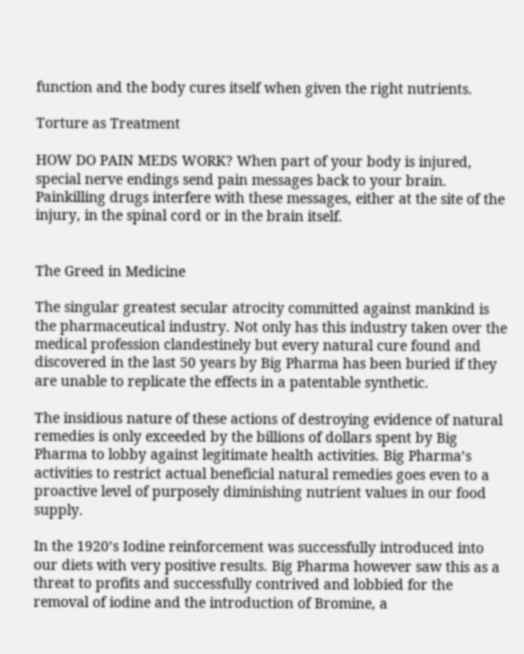function and the body cures itself when given the right nutrients.

Torture as Treatment

HOW DO PAIN MEDS WORK? When part of your body is injured, special nerve endings send pain messages back to your brain. Painkilling drugs interfere with these messages, either at the site of the injury, in the spinal cord or in the brain itself.


The Greed in Medicine

The singular greatest secular atrocity committed against mankind is the pharmaceutical industry. Not only has this industry taken over the medical profession clandestinely but every natural cure found and discovered in the last 50 years by Big Pharma has been buried if they are unable to replicate the effects in a patentable synthetic.

The insidious nature of these actions of destroying evidence of natural remedies is only exceeded by the billions of dollars spent by Big Pharma to lobby against legitimate health activities. Big Pharma’s activities to restrict actual beneficial natural remedies goes even to a proactive level of purposely diminishing nutrient values in our food supply.

In the 1920’s Iodine reinforcement was successfully introduced into our diets with very positive results. Big Pharma however saw this as a threat to profits and successfully contrived and lobbied for the removal of iodine and the introduction of Bromine, a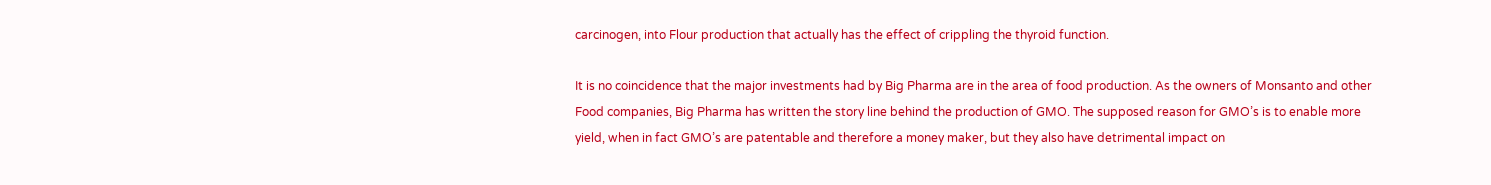carcinogen, into Flour production that actually has the effect of crippling the thyroid function.

It is no coincidence that the major investments had by Big Pharma are in the area of food production. As the owners of Monsanto and other Food companies, Big Pharma has written the story line behind the production of GMO. The supposed reason for GMO’s is to enable more yield, when in fact GMO’s are patentable and therefore a money maker, but they also have detrimental impact on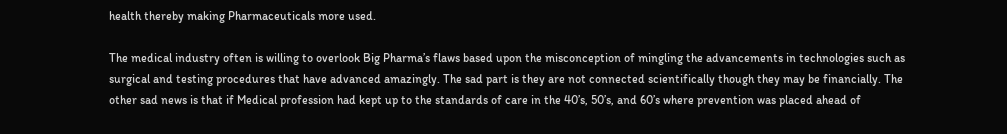health thereby making Pharmaceuticals more used.

The medical industry often is willing to overlook Big Pharma’s flaws based upon the misconception of mingling the advancements in technologies such as surgical and testing procedures that have advanced amazingly. The sad part is they are not connected scientifically though they may be financially. The other sad news is that if Medical profession had kept up to the standards of care in the 40’s, 50’s, and 60’s where prevention was placed ahead of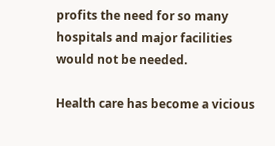profits the need for so many hospitals and major facilities would not be needed.

Health care has become a vicious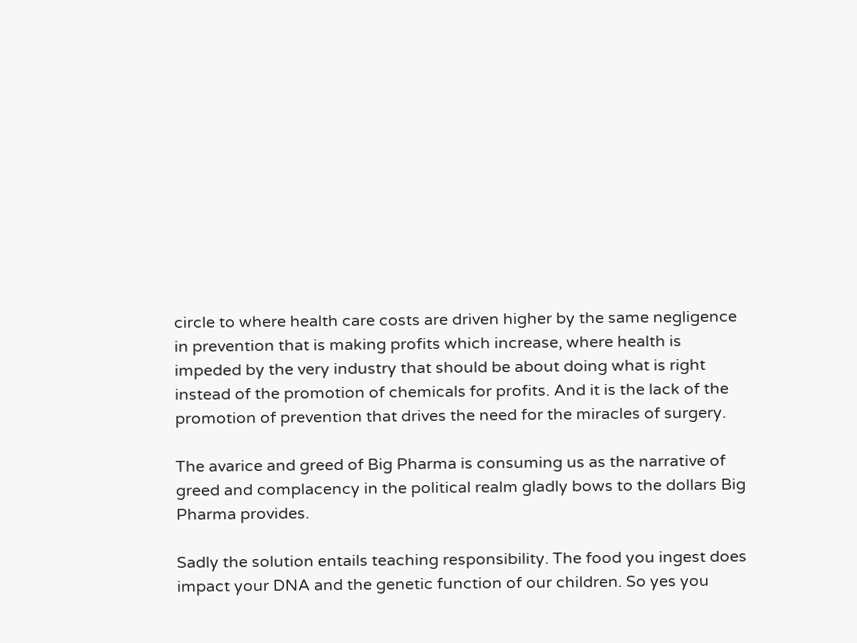circle to where health care costs are driven higher by the same negligence in prevention that is making profits which increase, where health is impeded by the very industry that should be about doing what is right instead of the promotion of chemicals for profits. And it is the lack of the promotion of prevention that drives the need for the miracles of surgery.

The avarice and greed of Big Pharma is consuming us as the narrative of greed and complacency in the political realm gladly bows to the dollars Big Pharma provides.

Sadly the solution entails teaching responsibility. The food you ingest does impact your DNA and the genetic function of our children. So yes you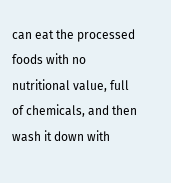can eat the processed foods with no nutritional value, full of chemicals, and then wash it down with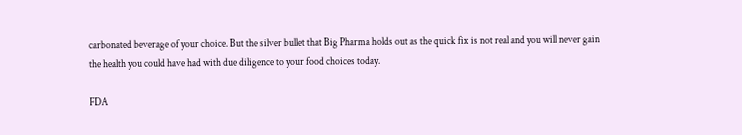carbonated beverage of your choice. But the silver bullet that Big Pharma holds out as the quick fix is not real and you will never gain the health you could have had with due diligence to your food choices today.

FDA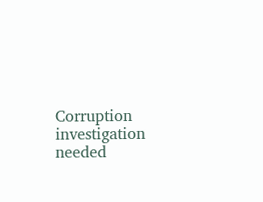Corruption
investigation needed